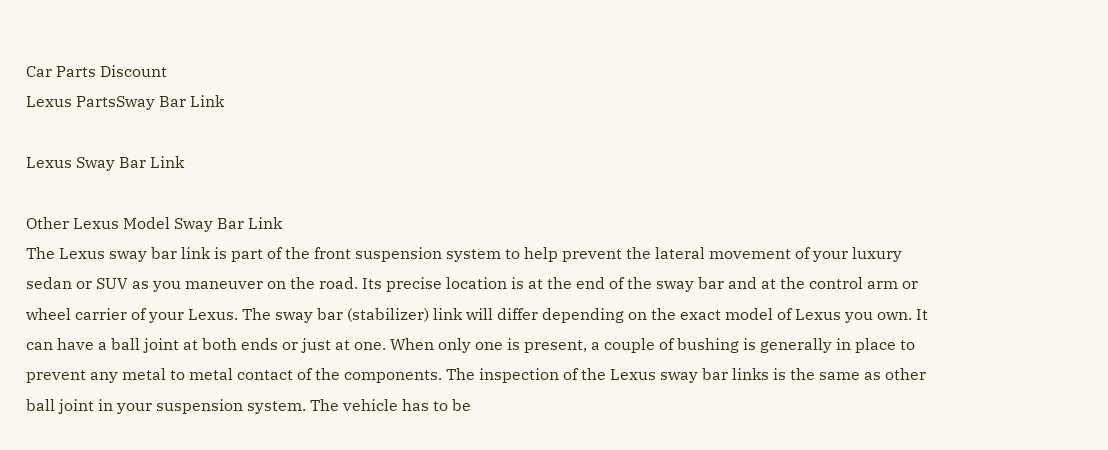Car Parts Discount
Lexus PartsSway Bar Link

Lexus Sway Bar Link

Other Lexus Model Sway Bar Link
The Lexus sway bar link is part of the front suspension system to help prevent the lateral movement of your luxury sedan or SUV as you maneuver on the road. Its precise location is at the end of the sway bar and at the control arm or wheel carrier of your Lexus. The sway bar (stabilizer) link will differ depending on the exact model of Lexus you own. It can have a ball joint at both ends or just at one. When only one is present, a couple of bushing is generally in place to prevent any metal to metal contact of the components. The inspection of the Lexus sway bar links is the same as other ball joint in your suspension system. The vehicle has to be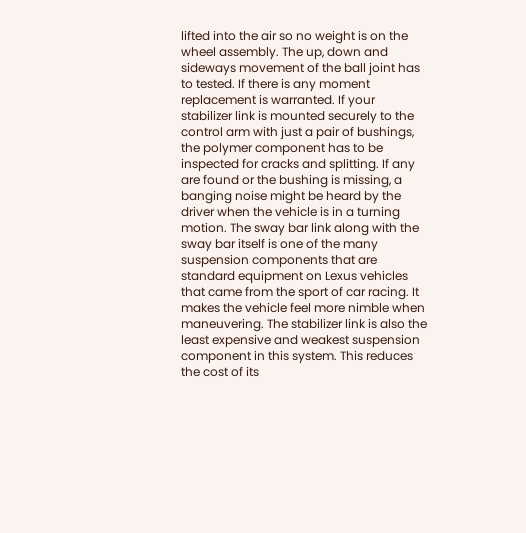lifted into the air so no weight is on the wheel assembly. The up, down and sideways movement of the ball joint has to tested. If there is any moment replacement is warranted. If your stabilizer link is mounted securely to the control arm with just a pair of bushings, the polymer component has to be inspected for cracks and splitting. If any are found or the bushing is missing, a banging noise might be heard by the driver when the vehicle is in a turning motion. The sway bar link along with the sway bar itself is one of the many suspension components that are standard equipment on Lexus vehicles that came from the sport of car racing. It makes the vehicle feel more nimble when maneuvering. The stabilizer link is also the least expensive and weakest suspension component in this system. This reduces the cost of its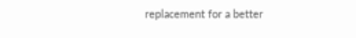replacement for a better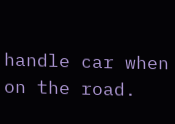handle car when on the road.